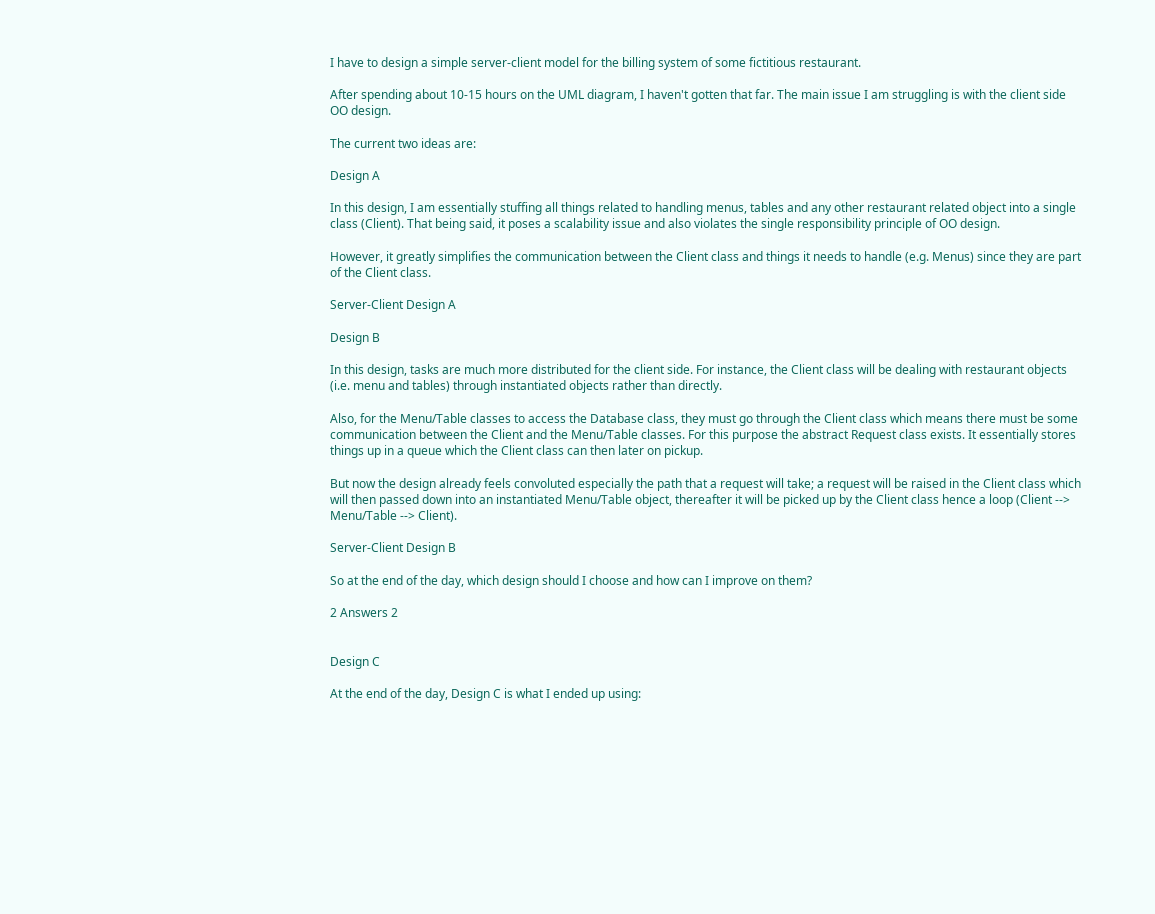I have to design a simple server-client model for the billing system of some fictitious restaurant.

After spending about 10-15 hours on the UML diagram, I haven't gotten that far. The main issue I am struggling is with the client side OO design.

The current two ideas are:

Design A

In this design, I am essentially stuffing all things related to handling menus, tables and any other restaurant related object into a single class (Client). That being said, it poses a scalability issue and also violates the single responsibility principle of OO design.

However, it greatly simplifies the communication between the Client class and things it needs to handle (e.g. Menus) since they are part of the Client class.

Server-Client Design A

Design B

In this design, tasks are much more distributed for the client side. For instance, the Client class will be dealing with restaurant objects (i.e. menu and tables) through instantiated objects rather than directly.

Also, for the Menu/Table classes to access the Database class, they must go through the Client class which means there must be some communication between the Client and the Menu/Table classes. For this purpose the abstract Request class exists. It essentially stores things up in a queue which the Client class can then later on pickup.

But now the design already feels convoluted especially the path that a request will take; a request will be raised in the Client class which will then passed down into an instantiated Menu/Table object, thereafter it will be picked up by the Client class hence a loop (Client --> Menu/Table --> Client).

Server-Client Design B

So at the end of the day, which design should I choose and how can I improve on them?

2 Answers 2


Design C

At the end of the day, Design C is what I ended up using: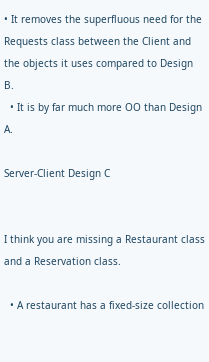• It removes the superfluous need for the Requests class between the Client and the objects it uses compared to Design B.
  • It is by far much more OO than Design A.

Server-Client Design C


I think you are missing a Restaurant class and a Reservation class.

  • A restaurant has a fixed-size collection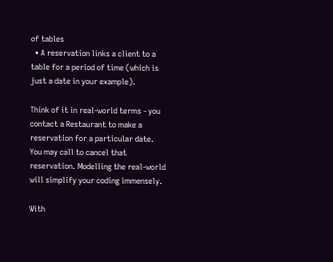of tables
  • A reservation links a client to a table for a period of time (which is just a date in your example).

Think of it in real-world terms - you contact a Restaurant to make a reservation for a particular date. You may call to cancel that reservation. Modelling the real-world will simplify your coding immensely.

With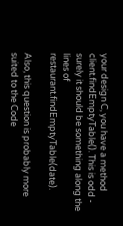your design C, you have a method client.findEmptyTable(). This is odd - surely it should be something along the lines of restaurant.findEmptyTable(date).

Also, this question is probably more suited to the Code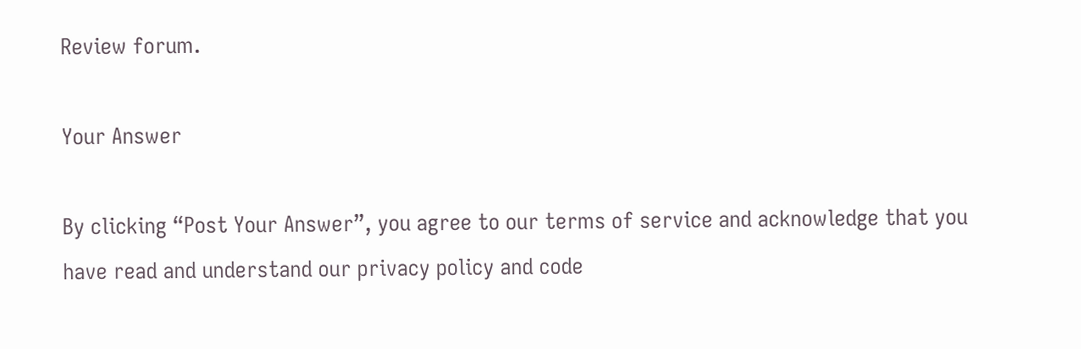Review forum.

Your Answer

By clicking “Post Your Answer”, you agree to our terms of service and acknowledge that you have read and understand our privacy policy and code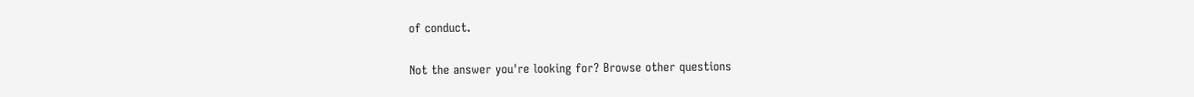of conduct.

Not the answer you're looking for? Browse other questions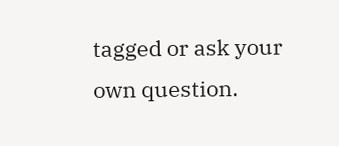tagged or ask your own question.